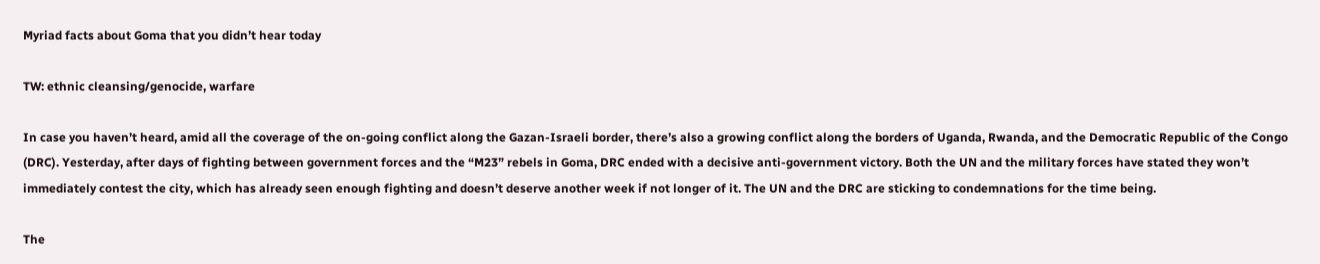Myriad facts about Goma that you didn’t hear today

TW: ethnic cleansing/genocide, warfare

In case you haven’t heard, amid all the coverage of the on-going conflict along the Gazan-Israeli border, there’s also a growing conflict along the borders of Uganda, Rwanda, and the Democratic Republic of the Congo (DRC). Yesterday, after days of fighting between government forces and the “M23” rebels in Goma, DRC ended with a decisive anti-government victory. Both the UN and the military forces have stated they won’t immediately contest the city, which has already seen enough fighting and doesn’t deserve another week if not longer of it. The UN and the DRC are sticking to condemnations for the time being.

The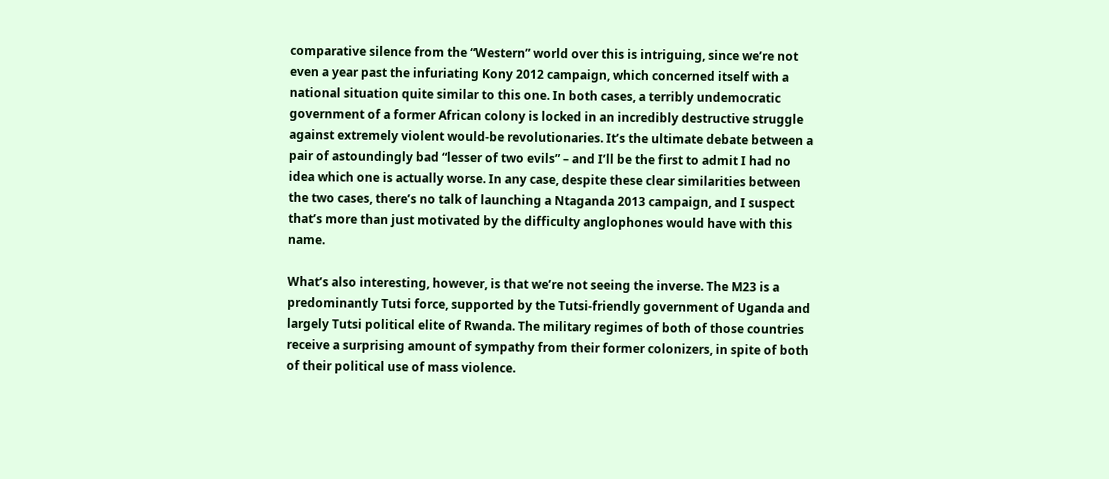comparative silence from the “Western” world over this is intriguing, since we’re not even a year past the infuriating Kony 2012 campaign, which concerned itself with a national situation quite similar to this one. In both cases, a terribly undemocratic government of a former African colony is locked in an incredibly destructive struggle against extremely violent would-be revolutionaries. It’s the ultimate debate between a pair of astoundingly bad “lesser of two evils” – and I’ll be the first to admit I had no idea which one is actually worse. In any case, despite these clear similarities between the two cases, there’s no talk of launching a Ntaganda 2013 campaign, and I suspect that’s more than just motivated by the difficulty anglophones would have with this name.

What’s also interesting, however, is that we’re not seeing the inverse. The M23 is a predominantly Tutsi force, supported by the Tutsi-friendly government of Uganda and largely Tutsi political elite of Rwanda. The military regimes of both of those countries receive a surprising amount of sympathy from their former colonizers, in spite of both of their political use of mass violence.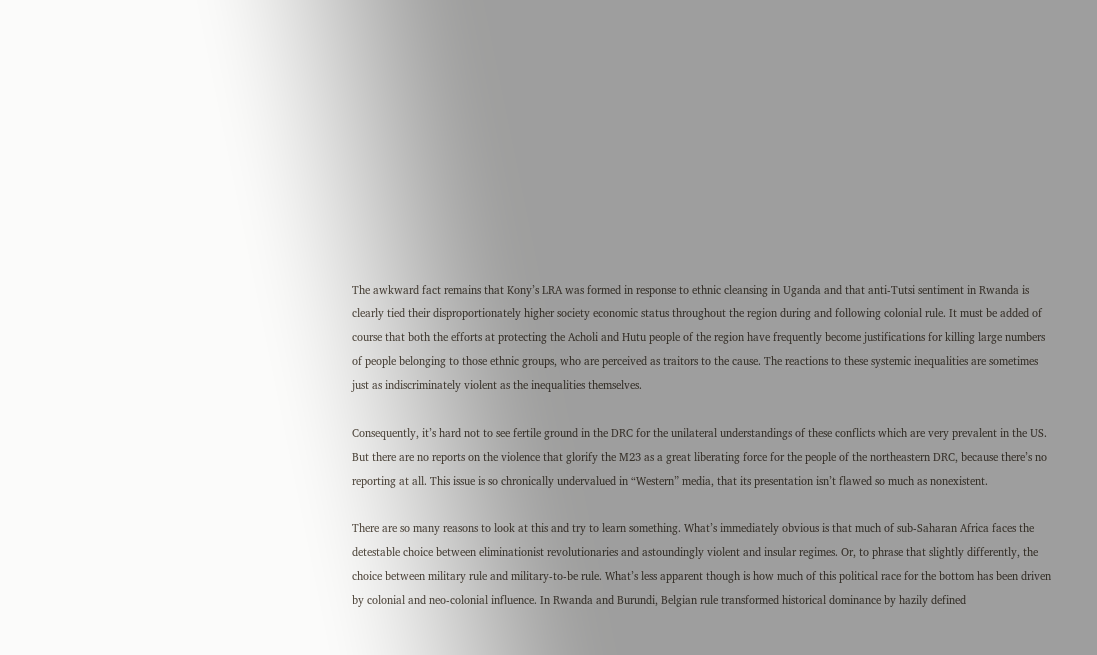The awkward fact remains that Kony’s LRA was formed in response to ethnic cleansing in Uganda and that anti-Tutsi sentiment in Rwanda is clearly tied their disproportionately higher society economic status throughout the region during and following colonial rule. It must be added of course that both the efforts at protecting the Acholi and Hutu people of the region have frequently become justifications for killing large numbers of people belonging to those ethnic groups, who are perceived as traitors to the cause. The reactions to these systemic inequalities are sometimes just as indiscriminately violent as the inequalities themselves.

Consequently, it’s hard not to see fertile ground in the DRC for the unilateral understandings of these conflicts which are very prevalent in the US. But there are no reports on the violence that glorify the M23 as a great liberating force for the people of the northeastern DRC, because there’s no reporting at all. This issue is so chronically undervalued in “Western” media, that its presentation isn’t flawed so much as nonexistent.

There are so many reasons to look at this and try to learn something. What’s immediately obvious is that much of sub-Saharan Africa faces the detestable choice between eliminationist revolutionaries and astoundingly violent and insular regimes. Or, to phrase that slightly differently, the choice between military rule and military-to-be rule. What’s less apparent though is how much of this political race for the bottom has been driven by colonial and neo-colonial influence. In Rwanda and Burundi, Belgian rule transformed historical dominance by hazily defined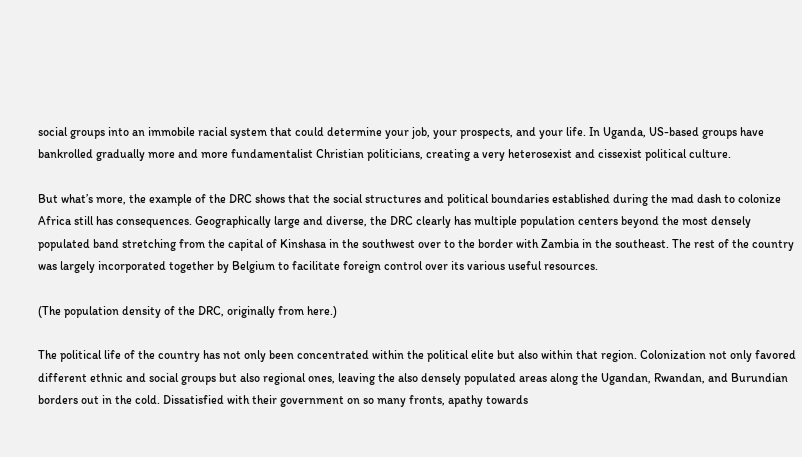social groups into an immobile racial system that could determine your job, your prospects, and your life. In Uganda, US-based groups have bankrolled gradually more and more fundamentalist Christian politicians, creating a very heterosexist and cissexist political culture.

But what’s more, the example of the DRC shows that the social structures and political boundaries established during the mad dash to colonize Africa still has consequences. Geographically large and diverse, the DRC clearly has multiple population centers beyond the most densely populated band stretching from the capital of Kinshasa in the southwest over to the border with Zambia in the southeast. The rest of the country was largely incorporated together by Belgium to facilitate foreign control over its various useful resources.

(The population density of the DRC, originally from here.)

The political life of the country has not only been concentrated within the political elite but also within that region. Colonization not only favored different ethnic and social groups but also regional ones, leaving the also densely populated areas along the Ugandan, Rwandan, and Burundian borders out in the cold. Dissatisfied with their government on so many fronts, apathy towards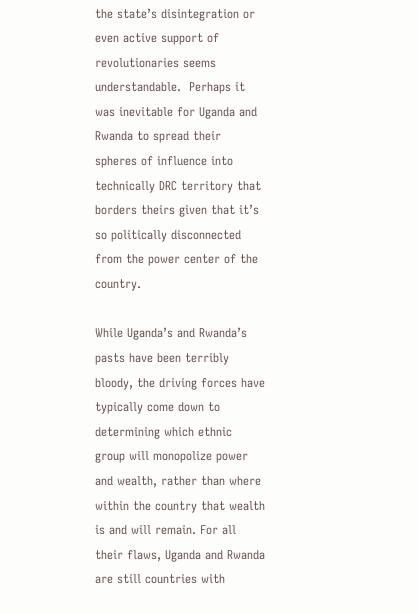the state’s disintegration or even active support of revolutionaries seems understandable.  Perhaps it was inevitable for Uganda and Rwanda to spread their spheres of influence into technically DRC territory that borders theirs given that it’s so politically disconnected from the power center of the country.

While Uganda’s and Rwanda’s pasts have been terribly bloody, the driving forces have typically come down to determining which ethnic group will monopolize power and wealth, rather than where within the country that wealth is and will remain. For all their flaws, Uganda and Rwanda are still countries with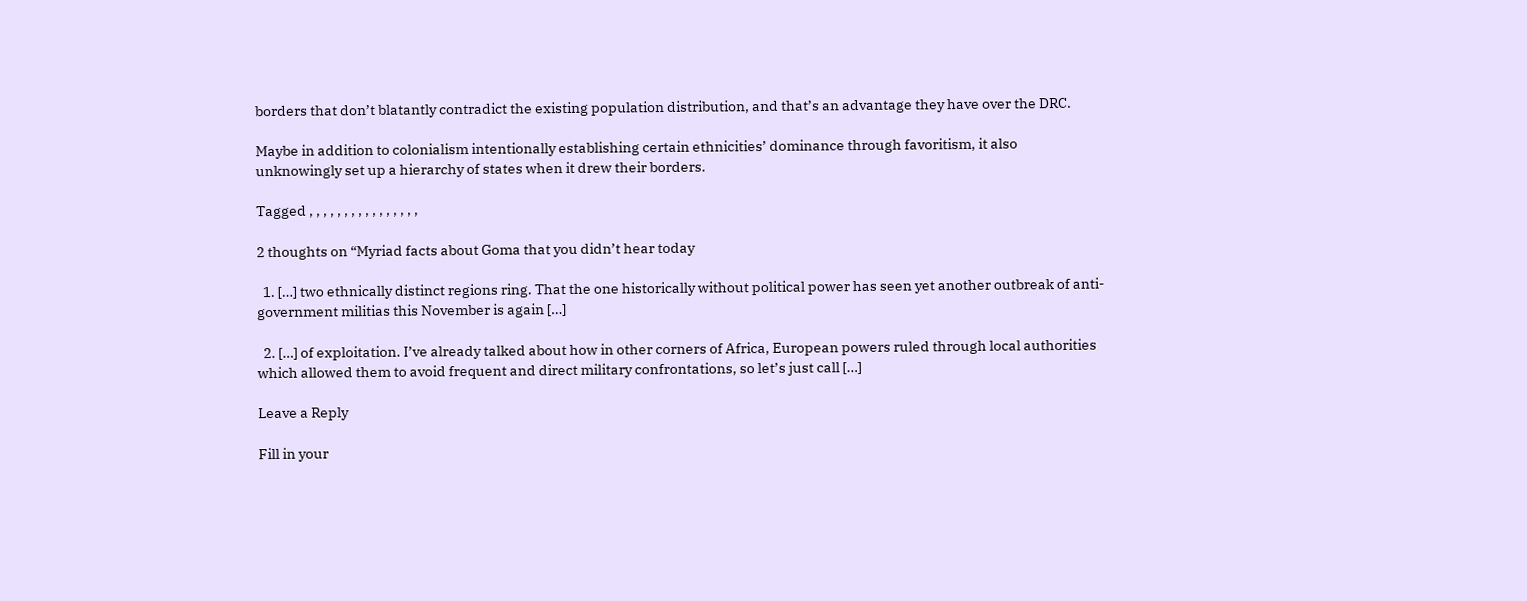borders that don’t blatantly contradict the existing population distribution, and that’s an advantage they have over the DRC.

Maybe in addition to colonialism intentionally establishing certain ethnicities’ dominance through favoritism, it also unknowingly set up a hierarchy of states when it drew their borders.

Tagged , , , , , , , , , , , , , , , ,

2 thoughts on “Myriad facts about Goma that you didn’t hear today

  1. […] two ethnically distinct regions ring. That the one historically without political power has seen yet another outbreak of anti-government militias this November is again […]

  2. […] of exploitation. I’ve already talked about how in other corners of Africa, European powers ruled through local authorities which allowed them to avoid frequent and direct military confrontations, so let’s just call […]

Leave a Reply

Fill in your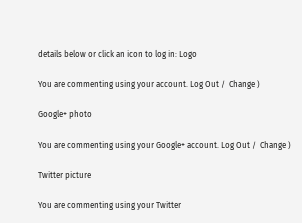details below or click an icon to log in: Logo

You are commenting using your account. Log Out /  Change )

Google+ photo

You are commenting using your Google+ account. Log Out /  Change )

Twitter picture

You are commenting using your Twitter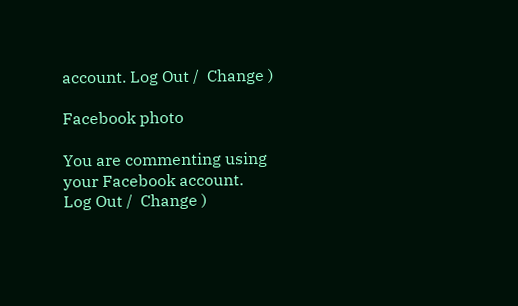account. Log Out /  Change )

Facebook photo

You are commenting using your Facebook account. Log Out /  Change )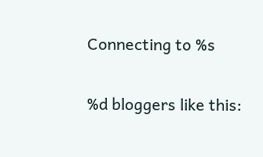Connecting to %s

%d bloggers like this: